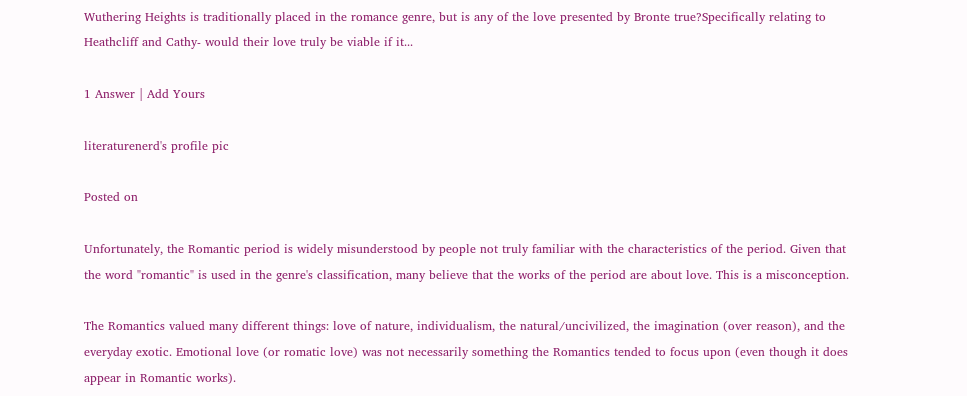Wuthering Heights is traditionally placed in the romance genre, but is any of the love presented by Bronte true?Specifically relating to Heathcliff and Cathy- would their love truly be viable if it...

1 Answer | Add Yours

literaturenerd's profile pic

Posted on

Unfortunately, the Romantic period is widely misunderstood by people not truly familiar with the characteristics of the period. Given that the word "romantic" is used in the genre's classification, many believe that the works of the period are about love. This is a misconception.

The Romantics valued many different things: love of nature, individualism, the natural/uncivilized, the imagination (over reason), and the everyday exotic. Emotional love (or romatic love) was not necessarily something the Romantics tended to focus upon (even though it does appear in Romantic works).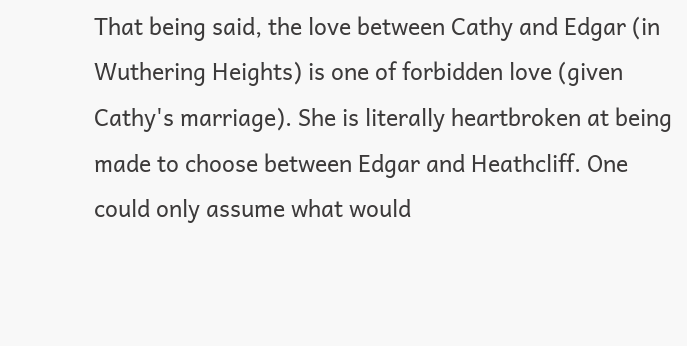That being said, the love between Cathy and Edgar (in Wuthering Heights) is one of forbidden love (given Cathy's marriage). She is literally heartbroken at being made to choose between Edgar and Heathcliff. One could only assume what would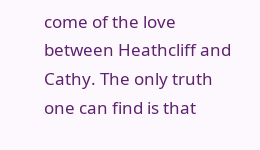come of the love between Heathcliff and Cathy. The only truth one can find is that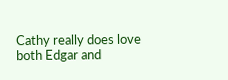Cathy really does love both Edgar and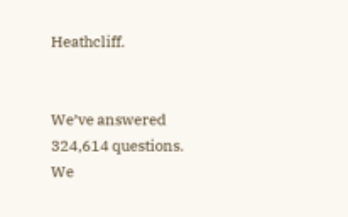Heathcliff.


We’ve answered 324,614 questions. We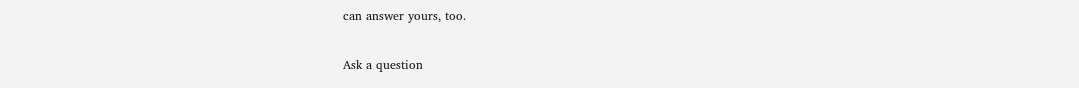can answer yours, too.

Ask a question